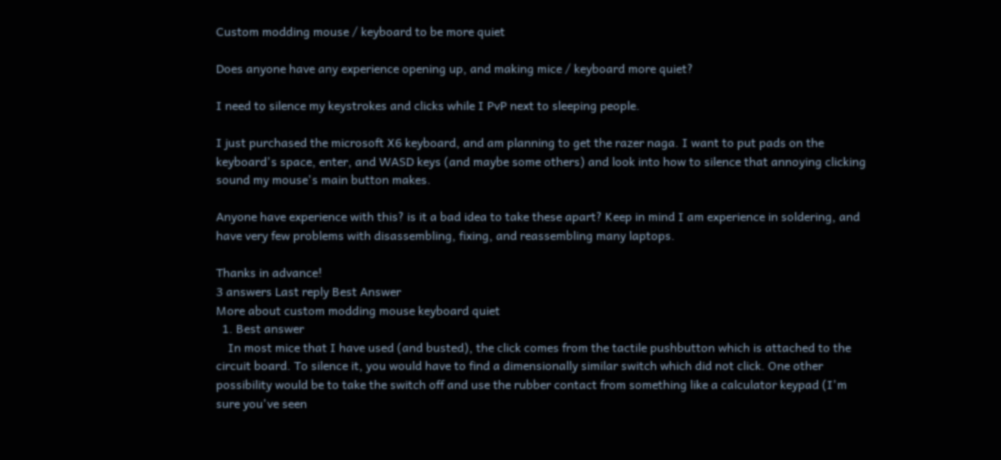Custom modding mouse / keyboard to be more quiet

Does anyone have any experience opening up, and making mice / keyboard more quiet?

I need to silence my keystrokes and clicks while I PvP next to sleeping people.

I just purchased the microsoft X6 keyboard, and am planning to get the razer naga. I want to put pads on the keyboard's space, enter, and WASD keys (and maybe some others) and look into how to silence that annoying clicking sound my mouse's main button makes.

Anyone have experience with this? is it a bad idea to take these apart? Keep in mind I am experience in soldering, and have very few problems with disassembling, fixing, and reassembling many laptops.

Thanks in advance!
3 answers Last reply Best Answer
More about custom modding mouse keyboard quiet
  1. Best answer
    In most mice that I have used (and busted), the click comes from the tactile pushbutton which is attached to the circuit board. To silence it, you would have to find a dimensionally similar switch which did not click. One other possibility would be to take the switch off and use the rubber contact from something like a calculator keypad (I'm sure you've seen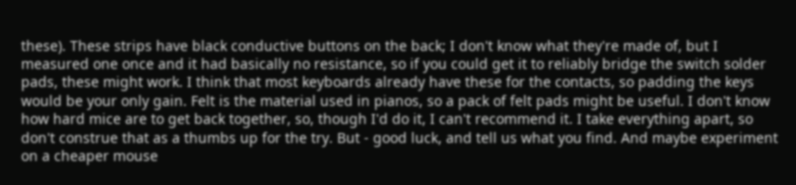these). These strips have black conductive buttons on the back; I don't know what they're made of, but I measured one once and it had basically no resistance, so if you could get it to reliably bridge the switch solder pads, these might work. I think that most keyboards already have these for the contacts, so padding the keys would be your only gain. Felt is the material used in pianos, so a pack of felt pads might be useful. I don't know how hard mice are to get back together, so, though I'd do it, I can't recommend it. I take everything apart, so don't construe that as a thumbs up for the try. But - good luck, and tell us what you find. And maybe experiment on a cheaper mouse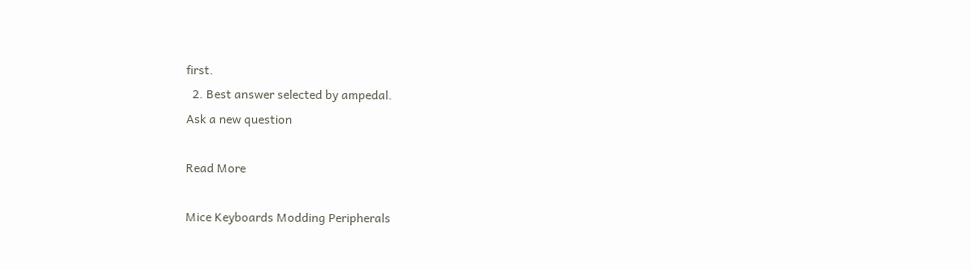first.
  2. Best answer selected by ampedal.
Ask a new question

Read More

Mice Keyboards Modding Peripherals